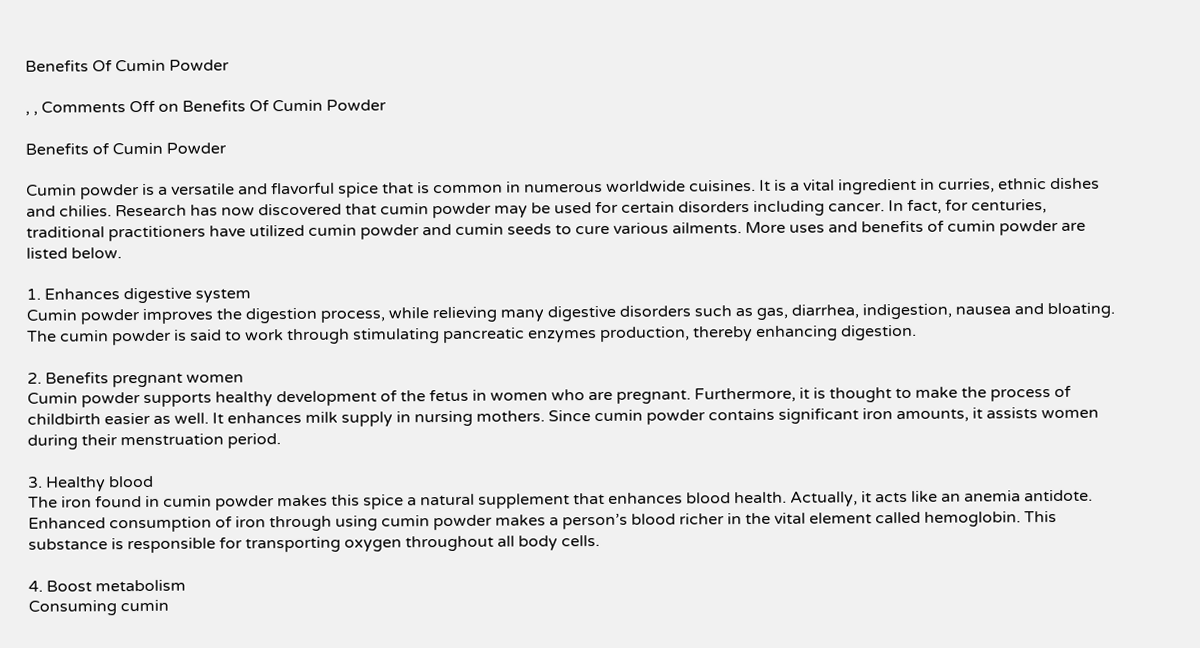Benefits Of Cumin Powder

, , Comments Off on Benefits Of Cumin Powder

Benefits of Cumin Powder

Cumin powder is a versatile and flavorful spice that is common in numerous worldwide cuisines. It is a vital ingredient in curries, ethnic dishes and chilies. Research has now discovered that cumin powder may be used for certain disorders including cancer. In fact, for centuries, traditional practitioners have utilized cumin powder and cumin seeds to cure various ailments. More uses and benefits of cumin powder are listed below.

1. Enhances digestive system
Cumin powder improves the digestion process, while relieving many digestive disorders such as gas, diarrhea, indigestion, nausea and bloating. The cumin powder is said to work through stimulating pancreatic enzymes production, thereby enhancing digestion.

2. Benefits pregnant women
Cumin powder supports healthy development of the fetus in women who are pregnant. Furthermore, it is thought to make the process of childbirth easier as well. It enhances milk supply in nursing mothers. Since cumin powder contains significant iron amounts, it assists women during their menstruation period.

3. Healthy blood
The iron found in cumin powder makes this spice a natural supplement that enhances blood health. Actually, it acts like an anemia antidote. Enhanced consumption of iron through using cumin powder makes a person’s blood richer in the vital element called hemoglobin. This substance is responsible for transporting oxygen throughout all body cells.

4. Boost metabolism
Consuming cumin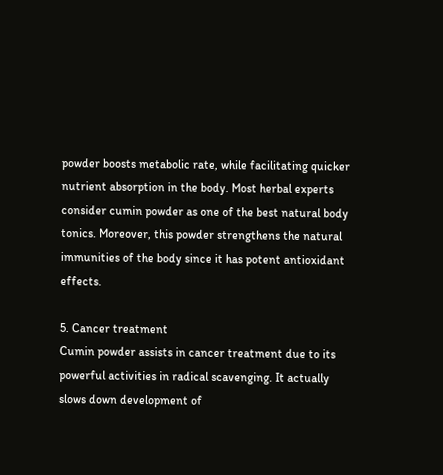powder boosts metabolic rate, while facilitating quicker nutrient absorption in the body. Most herbal experts consider cumin powder as one of the best natural body tonics. Moreover, this powder strengthens the natural immunities of the body since it has potent antioxidant effects.

5. Cancer treatment
Cumin powder assists in cancer treatment due to its powerful activities in radical scavenging. It actually slows down development of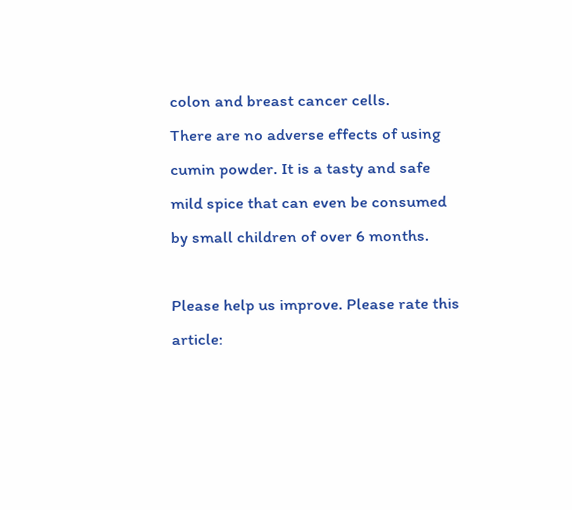colon and breast cancer cells.
There are no adverse effects of using cumin powder. It is a tasty and safe mild spice that can even be consumed by small children of over 6 months.

Please help us improve. Please rate this article: